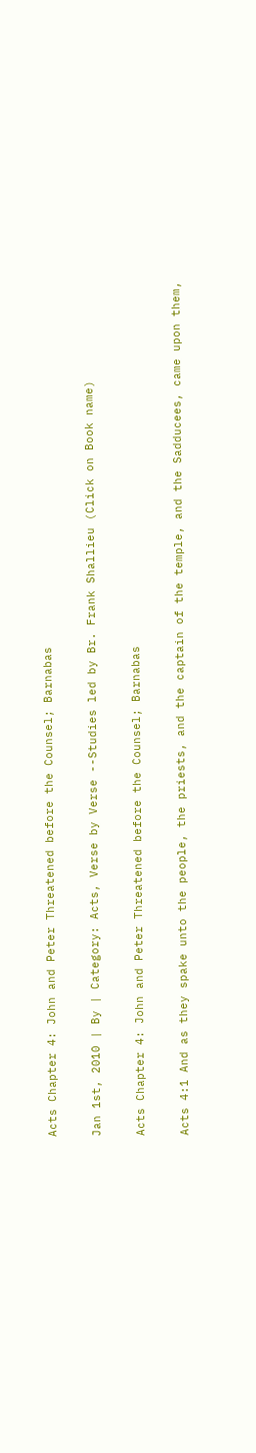Acts Chapter 4: John and Peter Threatened before the Counsel; Barnabas

Jan 1st, 2010 | By | Category: Acts, Verse by Verse --Studies led by Br. Frank Shallieu (Click on Book name)

Acts Chapter 4: John and Peter Threatened before the Counsel; Barnabas

Acts 4:1 And as they spake unto the people, the priests, and the captain of the temple, and the Sadducees, came upon them,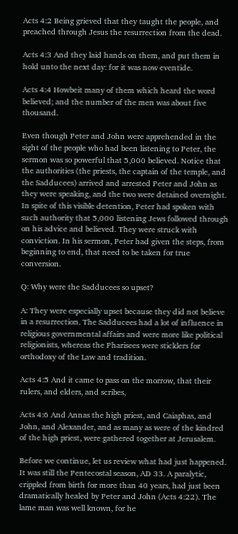Acts 4:2 Being grieved that they taught the people, and preached through Jesus the resurrection from the dead.

Acts 4:3 And they laid hands on them, and put them in hold unto the next day: for it was now eventide.

Acts 4:4 Howbeit many of them which heard the word believed; and the number of the men was about five thousand.

Even though Peter and John were apprehended in the sight of the people who had been listening to Peter, the sermon was so powerful that 5,000 believed. Notice that the authorities (the priests, the captain of the temple, and the Sadducees) arrived and arrested Peter and John as they were speaking, and the two were detained overnight. In spite of this visible detention, Peter had spoken with such authority that 5,000 listening Jews followed through on his advice and believed. They were struck with conviction. In his sermon, Peter had given the steps, from beginning to end, that need to be taken for true conversion.

Q: Why were the Sadducees so upset?

A: They were especially upset because they did not believe in a resurrection. The Sadducees had a lot of influence in religious governmental affairs and were more like political religionists, whereas the Pharisees were sticklers for orthodoxy of the Law and tradition.

Acts 4:5 And it came to pass on the morrow, that their rulers, and elders, and scribes,

Acts 4:6 And Annas the high priest, and Caiaphas, and John, and Alexander, and as many as were of the kindred of the high priest, were gathered together at Jerusalem.

Before we continue, let us review what had just happened. It was still the Pentecostal season, AD 33. A paralytic, crippled from birth for more than 40 years, had just been dramatically healed by Peter and John (Acts 4:22). The lame man was well known, for he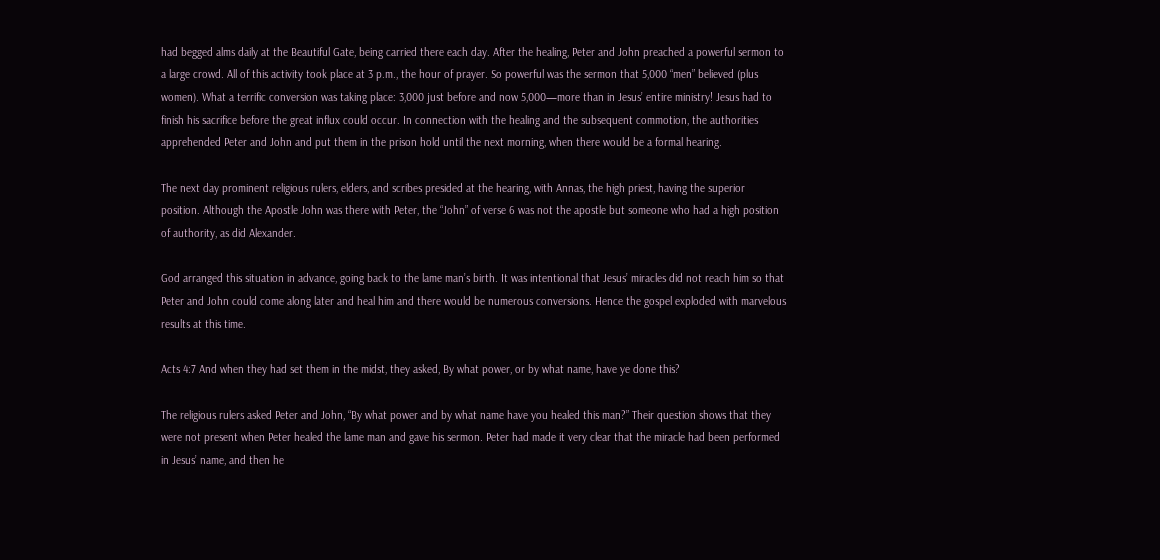had begged alms daily at the Beautiful Gate, being carried there each day. After the healing, Peter and John preached a powerful sermon to a large crowd. All of this activity took place at 3 p.m., the hour of prayer. So powerful was the sermon that 5,000 “men” believed (plus women). What a terrific conversion was taking place: 3,000 just before and now 5,000—more than in Jesus’ entire ministry! Jesus had to finish his sacrifice before the great influx could occur. In connection with the healing and the subsequent commotion, the authorities apprehended Peter and John and put them in the prison hold until the next morning, when there would be a formal hearing.

The next day prominent religious rulers, elders, and scribes presided at the hearing, with Annas, the high priest, having the superior position. Although the Apostle John was there with Peter, the “John” of verse 6 was not the apostle but someone who had a high position of authority, as did Alexander.

God arranged this situation in advance, going back to the lame man’s birth. It was intentional that Jesus’ miracles did not reach him so that Peter and John could come along later and heal him and there would be numerous conversions. Hence the gospel exploded with marvelous results at this time.

Acts 4:7 And when they had set them in the midst, they asked, By what power, or by what name, have ye done this?

The religious rulers asked Peter and John, “By what power and by what name have you healed this man?” Their question shows that they were not present when Peter healed the lame man and gave his sermon. Peter had made it very clear that the miracle had been performed in Jesus’ name, and then he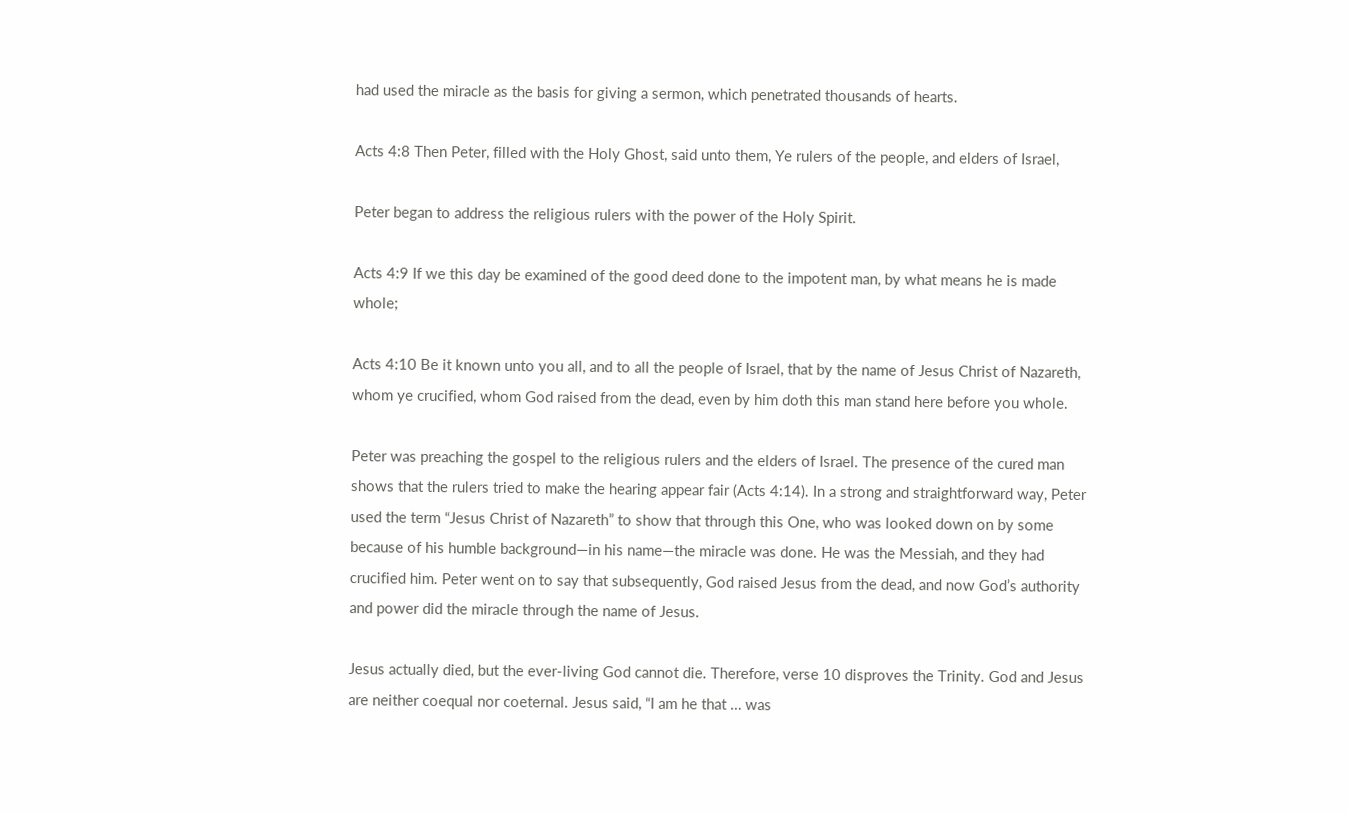had used the miracle as the basis for giving a sermon, which penetrated thousands of hearts.

Acts 4:8 Then Peter, filled with the Holy Ghost, said unto them, Ye rulers of the people, and elders of Israel,

Peter began to address the religious rulers with the power of the Holy Spirit.

Acts 4:9 If we this day be examined of the good deed done to the impotent man, by what means he is made whole;

Acts 4:10 Be it known unto you all, and to all the people of Israel, that by the name of Jesus Christ of Nazareth, whom ye crucified, whom God raised from the dead, even by him doth this man stand here before you whole.

Peter was preaching the gospel to the religious rulers and the elders of Israel. The presence of the cured man shows that the rulers tried to make the hearing appear fair (Acts 4:14). In a strong and straightforward way, Peter used the term “Jesus Christ of Nazareth” to show that through this One, who was looked down on by some because of his humble background—in his name—the miracle was done. He was the Messiah, and they had crucified him. Peter went on to say that subsequently, God raised Jesus from the dead, and now God’s authority and power did the miracle through the name of Jesus.

Jesus actually died, but the ever-living God cannot die. Therefore, verse 10 disproves the Trinity. God and Jesus are neither coequal nor coeternal. Jesus said, “I am he that … was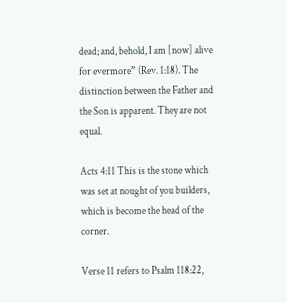dead; and, behold, I am [now] alive for evermore” (Rev. 1:18). The distinction between the Father and the Son is apparent. They are not equal.

Acts 4:11 This is the stone which was set at nought of you builders, which is become the head of the corner.

Verse 11 refers to Psalm 118:22,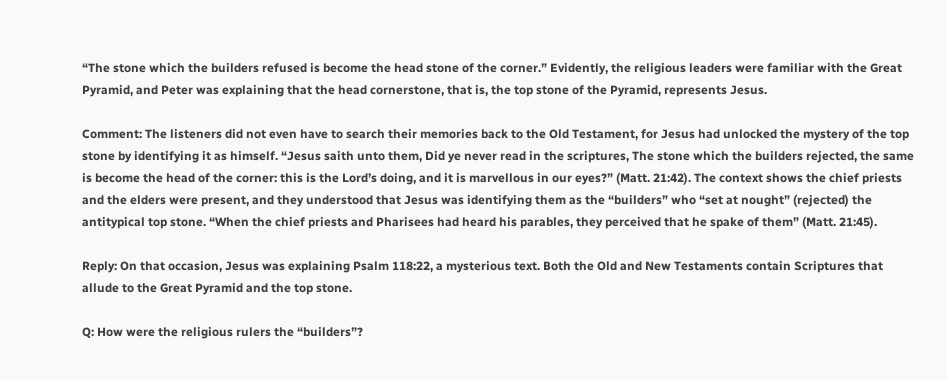“The stone which the builders refused is become the head stone of the corner.” Evidently, the religious leaders were familiar with the Great Pyramid, and Peter was explaining that the head cornerstone, that is, the top stone of the Pyramid, represents Jesus.

Comment: The listeners did not even have to search their memories back to the Old Testament, for Jesus had unlocked the mystery of the top stone by identifying it as himself. “Jesus saith unto them, Did ye never read in the scriptures, The stone which the builders rejected, the same is become the head of the corner: this is the Lord’s doing, and it is marvellous in our eyes?” (Matt. 21:42). The context shows the chief priests and the elders were present, and they understood that Jesus was identifying them as the “builders” who “set at nought” (rejected) the antitypical top stone. “When the chief priests and Pharisees had heard his parables, they perceived that he spake of them” (Matt. 21:45).

Reply: On that occasion, Jesus was explaining Psalm 118:22, a mysterious text. Both the Old and New Testaments contain Scriptures that allude to the Great Pyramid and the top stone.

Q: How were the religious rulers the “builders”?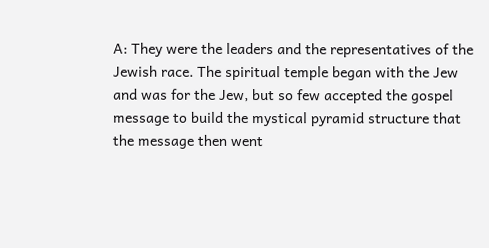A: They were the leaders and the representatives of the Jewish race. The spiritual temple began with the Jew and was for the Jew, but so few accepted the gospel message to build the mystical pyramid structure that the message then went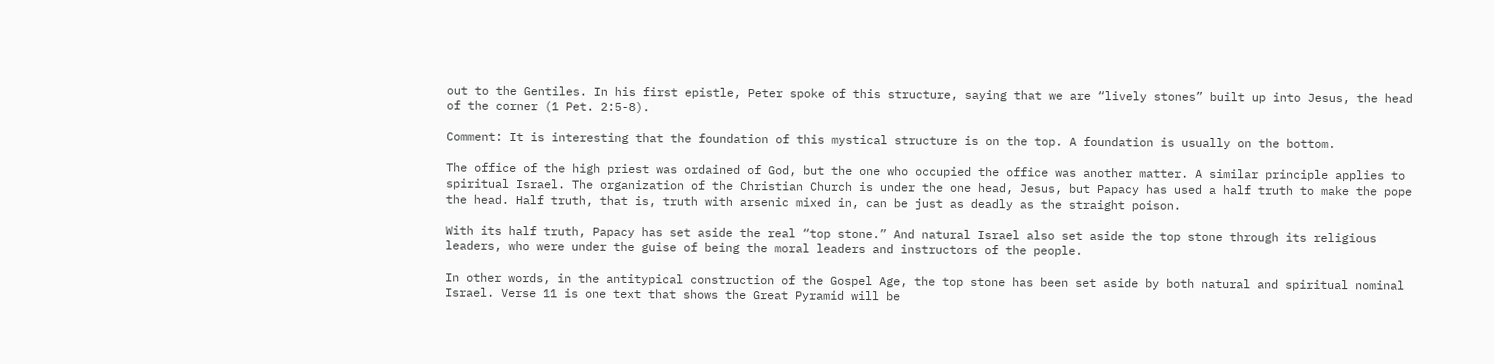out to the Gentiles. In his first epistle, Peter spoke of this structure, saying that we are “lively stones” built up into Jesus, the head of the corner (1 Pet. 2:5-8).

Comment: It is interesting that the foundation of this mystical structure is on the top. A foundation is usually on the bottom.

The office of the high priest was ordained of God, but the one who occupied the office was another matter. A similar principle applies to spiritual Israel. The organization of the Christian Church is under the one head, Jesus, but Papacy has used a half truth to make the pope the head. Half truth, that is, truth with arsenic mixed in, can be just as deadly as the straight poison.

With its half truth, Papacy has set aside the real “top stone.” And natural Israel also set aside the top stone through its religious leaders, who were under the guise of being the moral leaders and instructors of the people.

In other words, in the antitypical construction of the Gospel Age, the top stone has been set aside by both natural and spiritual nominal Israel. Verse 11 is one text that shows the Great Pyramid will be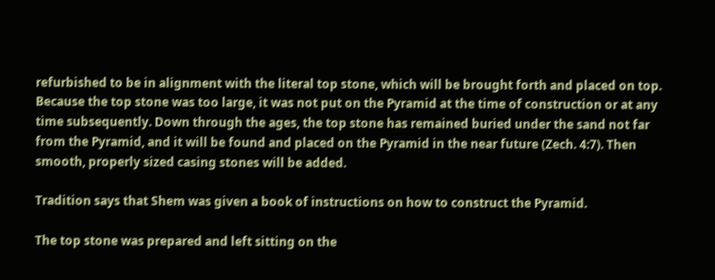refurbished to be in alignment with the literal top stone, which will be brought forth and placed on top. Because the top stone was too large, it was not put on the Pyramid at the time of construction or at any time subsequently. Down through the ages, the top stone has remained buried under the sand not far from the Pyramid, and it will be found and placed on the Pyramid in the near future (Zech. 4:7). Then smooth, properly sized casing stones will be added.

Tradition says that Shem was given a book of instructions on how to construct the Pyramid.

The top stone was prepared and left sitting on the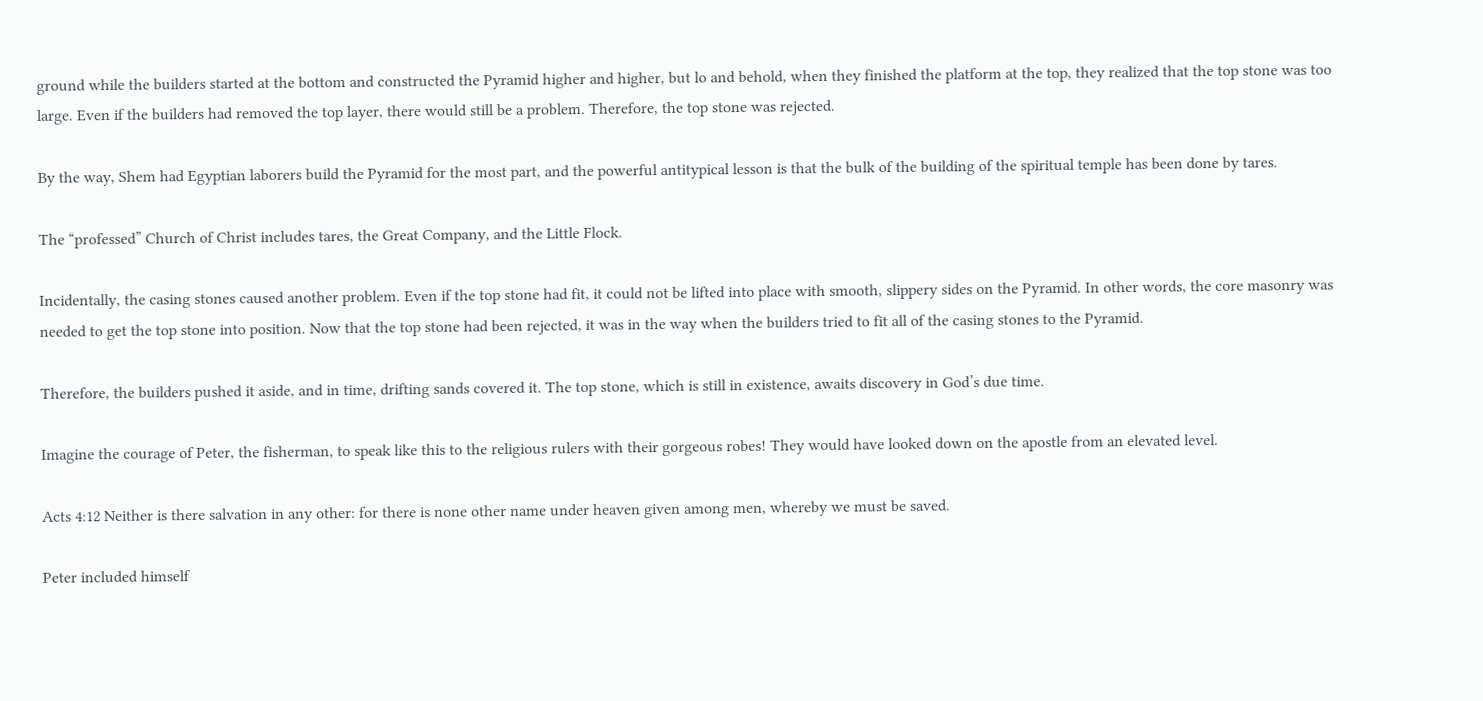ground while the builders started at the bottom and constructed the Pyramid higher and higher, but lo and behold, when they finished the platform at the top, they realized that the top stone was too large. Even if the builders had removed the top layer, there would still be a problem. Therefore, the top stone was rejected.

By the way, Shem had Egyptian laborers build the Pyramid for the most part, and the powerful antitypical lesson is that the bulk of the building of the spiritual temple has been done by tares.

The “professed” Church of Christ includes tares, the Great Company, and the Little Flock.

Incidentally, the casing stones caused another problem. Even if the top stone had fit, it could not be lifted into place with smooth, slippery sides on the Pyramid. In other words, the core masonry was needed to get the top stone into position. Now that the top stone had been rejected, it was in the way when the builders tried to fit all of the casing stones to the Pyramid.

Therefore, the builders pushed it aside, and in time, drifting sands covered it. The top stone, which is still in existence, awaits discovery in God’s due time.

Imagine the courage of Peter, the fisherman, to speak like this to the religious rulers with their gorgeous robes! They would have looked down on the apostle from an elevated level.

Acts 4:12 Neither is there salvation in any other: for there is none other name under heaven given among men, whereby we must be saved.

Peter included himself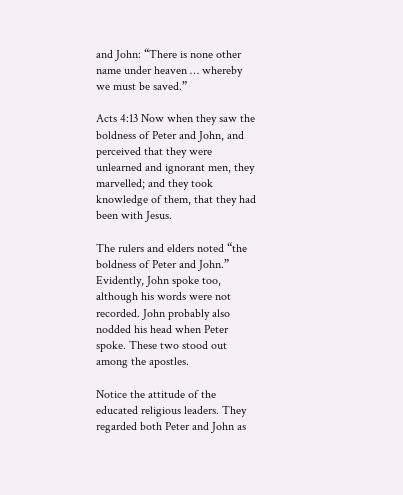and John: “There is none other name under heaven … whereby we must be saved.”

Acts 4:13 Now when they saw the boldness of Peter and John, and perceived that they were unlearned and ignorant men, they marvelled; and they took knowledge of them, that they had been with Jesus.

The rulers and elders noted “the boldness of Peter and John.” Evidently, John spoke too, although his words were not recorded. John probably also nodded his head when Peter spoke. These two stood out among the apostles.

Notice the attitude of the educated religious leaders. They regarded both Peter and John as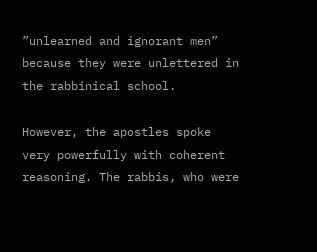”unlearned and ignorant men” because they were unlettered in the rabbinical school.

However, the apostles spoke very powerfully with coherent reasoning. The rabbis, who were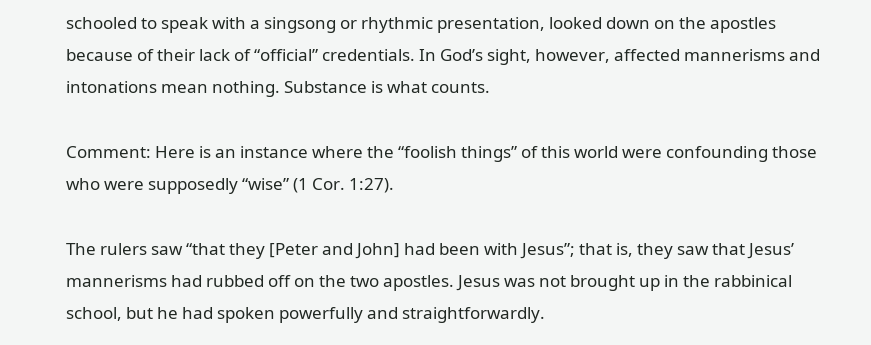schooled to speak with a singsong or rhythmic presentation, looked down on the apostles because of their lack of “official” credentials. In God’s sight, however, affected mannerisms and intonations mean nothing. Substance is what counts.

Comment: Here is an instance where the “foolish things” of this world were confounding those who were supposedly “wise” (1 Cor. 1:27).

The rulers saw “that they [Peter and John] had been with Jesus”; that is, they saw that Jesus’ mannerisms had rubbed off on the two apostles. Jesus was not brought up in the rabbinical school, but he had spoken powerfully and straightforwardly.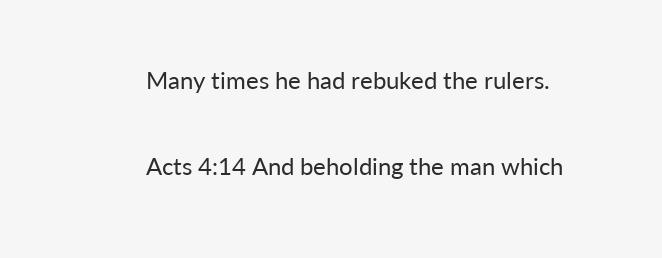Many times he had rebuked the rulers.

Acts 4:14 And beholding the man which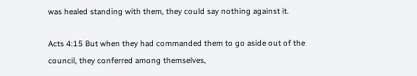was healed standing with them, they could say nothing against it.

Acts 4:15 But when they had commanded them to go aside out of the council, they conferred among themselves,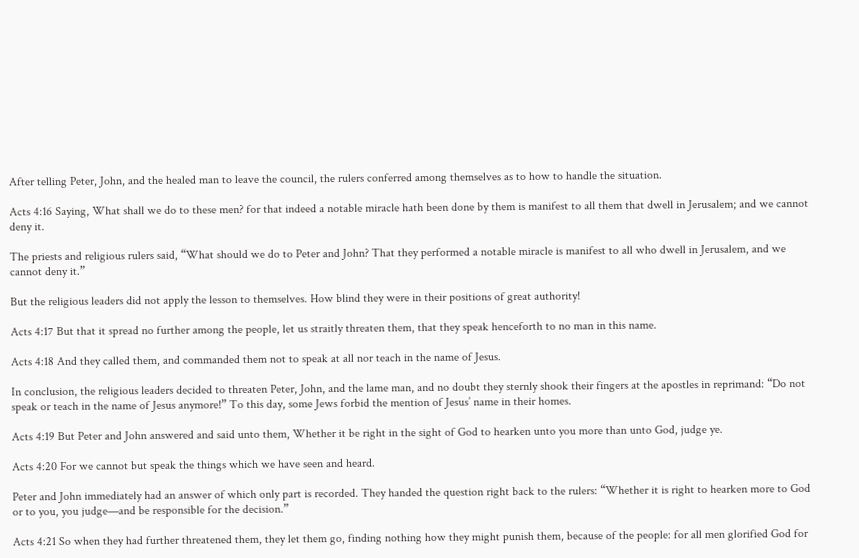After telling Peter, John, and the healed man to leave the council, the rulers conferred among themselves as to how to handle the situation.

Acts 4:16 Saying, What shall we do to these men? for that indeed a notable miracle hath been done by them is manifest to all them that dwell in Jerusalem; and we cannot deny it.

The priests and religious rulers said, “What should we do to Peter and John? That they performed a notable miracle is manifest to all who dwell in Jerusalem, and we cannot deny it.”

But the religious leaders did not apply the lesson to themselves. How blind they were in their positions of great authority!

Acts 4:17 But that it spread no further among the people, let us straitly threaten them, that they speak henceforth to no man in this name.

Acts 4:18 And they called them, and commanded them not to speak at all nor teach in the name of Jesus.

In conclusion, the religious leaders decided to threaten Peter, John, and the lame man, and no doubt they sternly shook their fingers at the apostles in reprimand: “Do not speak or teach in the name of Jesus anymore!” To this day, some Jews forbid the mention of Jesus’ name in their homes.

Acts 4:19 But Peter and John answered and said unto them, Whether it be right in the sight of God to hearken unto you more than unto God, judge ye.

Acts 4:20 For we cannot but speak the things which we have seen and heard.

Peter and John immediately had an answer of which only part is recorded. They handed the question right back to the rulers: “Whether it is right to hearken more to God or to you, you judge—and be responsible for the decision.”

Acts 4:21 So when they had further threatened them, they let them go, finding nothing how they might punish them, because of the people: for all men glorified God for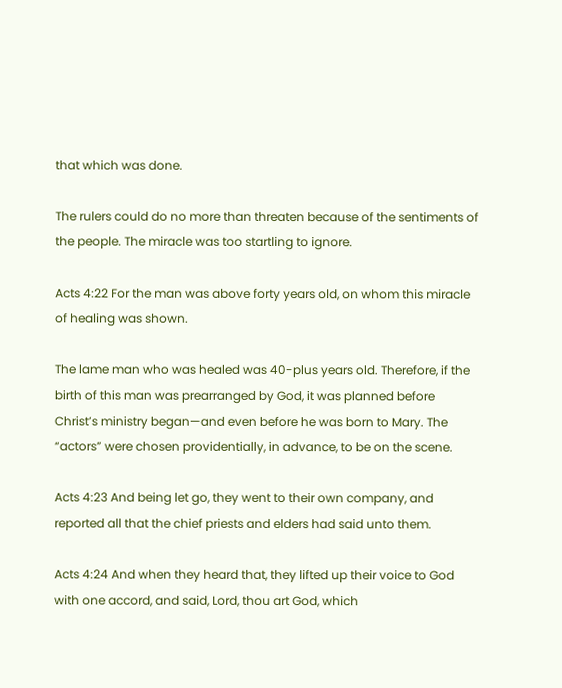that which was done.

The rulers could do no more than threaten because of the sentiments of the people. The miracle was too startling to ignore.

Acts 4:22 For the man was above forty years old, on whom this miracle of healing was shown.

The lame man who was healed was 40-plus years old. Therefore, if the birth of this man was prearranged by God, it was planned before Christ’s ministry began—and even before he was born to Mary. The “actors” were chosen providentially, in advance, to be on the scene.

Acts 4:23 And being let go, they went to their own company, and reported all that the chief priests and elders had said unto them.

Acts 4:24 And when they heard that, they lifted up their voice to God with one accord, and said, Lord, thou art God, which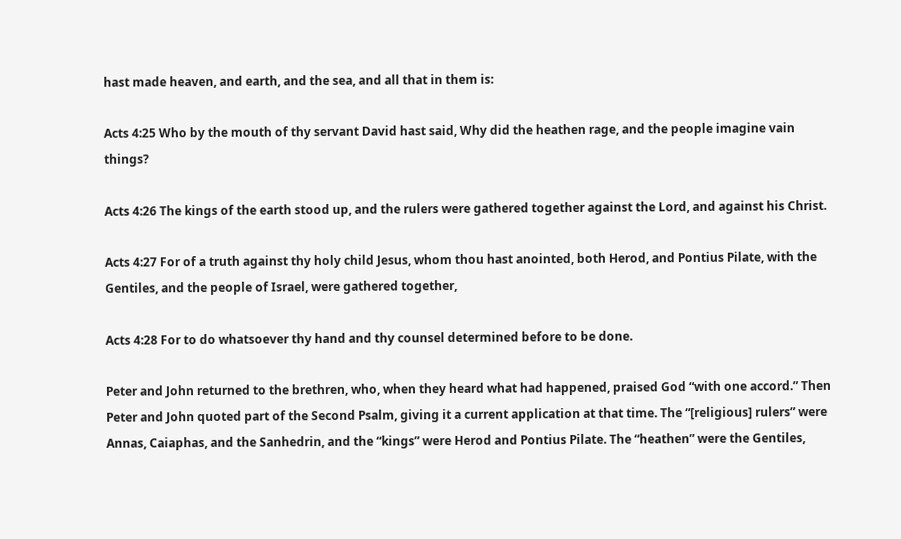hast made heaven, and earth, and the sea, and all that in them is:

Acts 4:25 Who by the mouth of thy servant David hast said, Why did the heathen rage, and the people imagine vain things?

Acts 4:26 The kings of the earth stood up, and the rulers were gathered together against the Lord, and against his Christ.

Acts 4:27 For of a truth against thy holy child Jesus, whom thou hast anointed, both Herod, and Pontius Pilate, with the Gentiles, and the people of Israel, were gathered together,

Acts 4:28 For to do whatsoever thy hand and thy counsel determined before to be done.

Peter and John returned to the brethren, who, when they heard what had happened, praised God “with one accord.” Then Peter and John quoted part of the Second Psalm, giving it a current application at that time. The “[religious] rulers” were Annas, Caiaphas, and the Sanhedrin, and the “kings” were Herod and Pontius Pilate. The “heathen” were the Gentiles,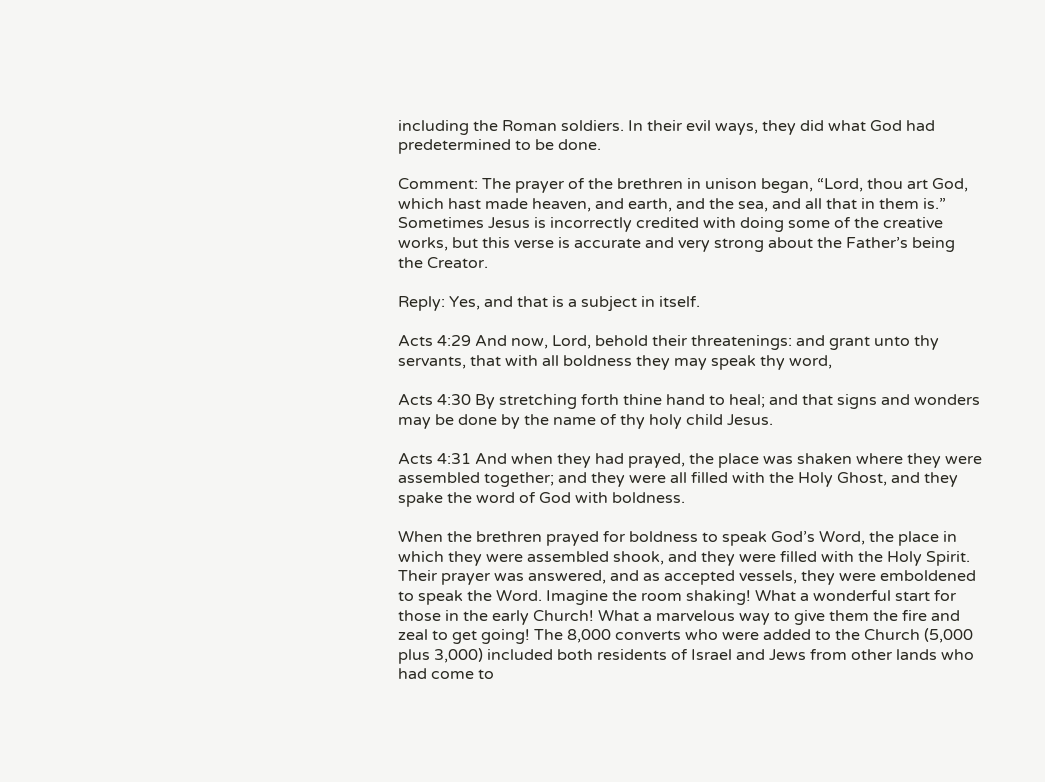including the Roman soldiers. In their evil ways, they did what God had predetermined to be done.

Comment: The prayer of the brethren in unison began, “Lord, thou art God, which hast made heaven, and earth, and the sea, and all that in them is.” Sometimes Jesus is incorrectly credited with doing some of the creative works, but this verse is accurate and very strong about the Father’s being the Creator.

Reply: Yes, and that is a subject in itself.

Acts 4:29 And now, Lord, behold their threatenings: and grant unto thy servants, that with all boldness they may speak thy word,

Acts 4:30 By stretching forth thine hand to heal; and that signs and wonders may be done by the name of thy holy child Jesus.

Acts 4:31 And when they had prayed, the place was shaken where they were assembled together; and they were all filled with the Holy Ghost, and they spake the word of God with boldness.

When the brethren prayed for boldness to speak God’s Word, the place in which they were assembled shook, and they were filled with the Holy Spirit. Their prayer was answered, and as accepted vessels, they were emboldened to speak the Word. Imagine the room shaking! What a wonderful start for those in the early Church! What a marvelous way to give them the fire and zeal to get going! The 8,000 converts who were added to the Church (5,000 plus 3,000) included both residents of Israel and Jews from other lands who had come to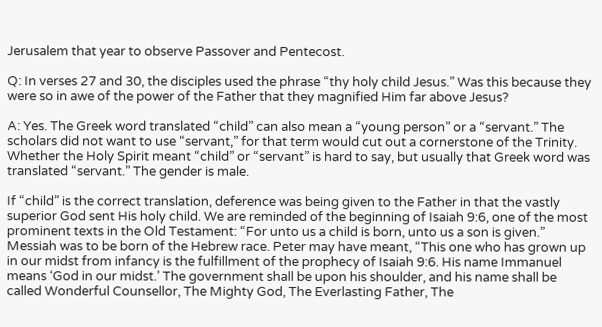Jerusalem that year to observe Passover and Pentecost.

Q: In verses 27 and 30, the disciples used the phrase “thy holy child Jesus.” Was this because they were so in awe of the power of the Father that they magnified Him far above Jesus?

A: Yes. The Greek word translated “child” can also mean a “young person” or a “servant.” The scholars did not want to use “servant,” for that term would cut out a cornerstone of the Trinity. Whether the Holy Spirit meant “child” or “servant” is hard to say, but usually that Greek word was translated “servant.” The gender is male.

If “child” is the correct translation, deference was being given to the Father in that the vastly superior God sent His holy child. We are reminded of the beginning of Isaiah 9:6, one of the most prominent texts in the Old Testament: “For unto us a child is born, unto us a son is given.” Messiah was to be born of the Hebrew race. Peter may have meant, “This one who has grown up in our midst from infancy is the fulfillment of the prophecy of Isaiah 9:6. His name Immanuel means ‘God in our midst.’ The government shall be upon his shoulder, and his name shall be called Wonderful Counsellor, The Mighty God, The Everlasting Father, The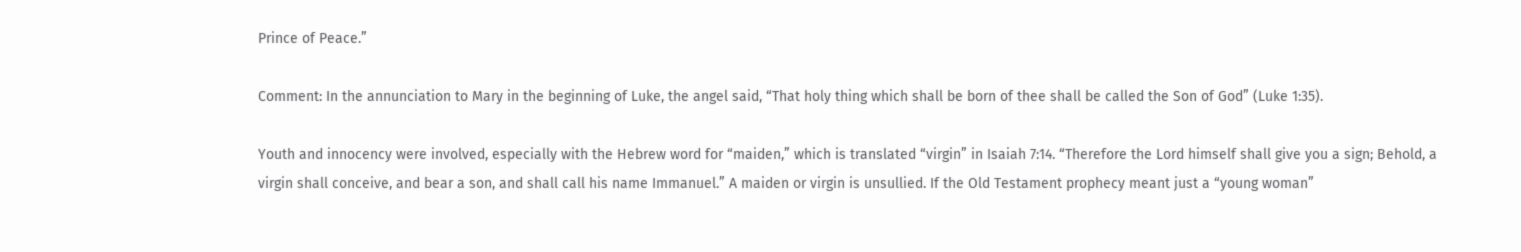Prince of Peace.”

Comment: In the annunciation to Mary in the beginning of Luke, the angel said, “That holy thing which shall be born of thee shall be called the Son of God” (Luke 1:35).

Youth and innocency were involved, especially with the Hebrew word for “maiden,” which is translated “virgin” in Isaiah 7:14. “Therefore the Lord himself shall give you a sign; Behold, a virgin shall conceive, and bear a son, and shall call his name Immanuel.” A maiden or virgin is unsullied. If the Old Testament prophecy meant just a “young woman”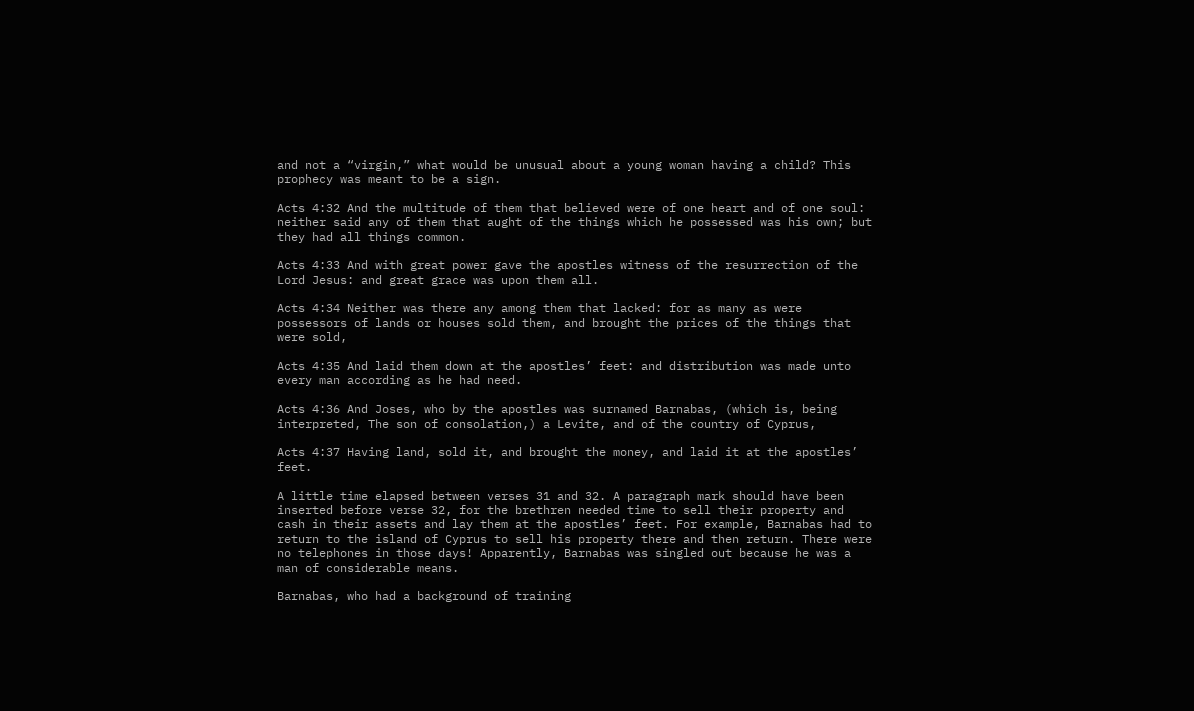and not a “virgin,” what would be unusual about a young woman having a child? This prophecy was meant to be a sign.

Acts 4:32 And the multitude of them that believed were of one heart and of one soul: neither said any of them that aught of the things which he possessed was his own; but they had all things common.

Acts 4:33 And with great power gave the apostles witness of the resurrection of the Lord Jesus: and great grace was upon them all.

Acts 4:34 Neither was there any among them that lacked: for as many as were possessors of lands or houses sold them, and brought the prices of the things that were sold,

Acts 4:35 And laid them down at the apostles’ feet: and distribution was made unto every man according as he had need.

Acts 4:36 And Joses, who by the apostles was surnamed Barnabas, (which is, being interpreted, The son of consolation,) a Levite, and of the country of Cyprus,

Acts 4:37 Having land, sold it, and brought the money, and laid it at the apostles’ feet.

A little time elapsed between verses 31 and 32. A paragraph mark should have been inserted before verse 32, for the brethren needed time to sell their property and cash in their assets and lay them at the apostles’ feet. For example, Barnabas had to return to the island of Cyprus to sell his property there and then return. There were no telephones in those days! Apparently, Barnabas was singled out because he was a man of considerable means.

Barnabas, who had a background of training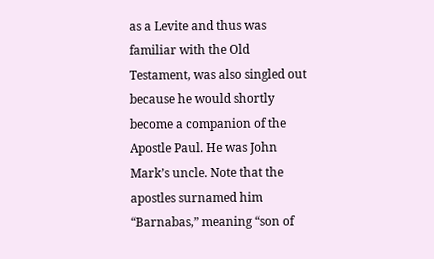as a Levite and thus was familiar with the Old Testament, was also singled out because he would shortly become a companion of the Apostle Paul. He was John Mark’s uncle. Note that the apostles surnamed him “Barnabas,” meaning “son of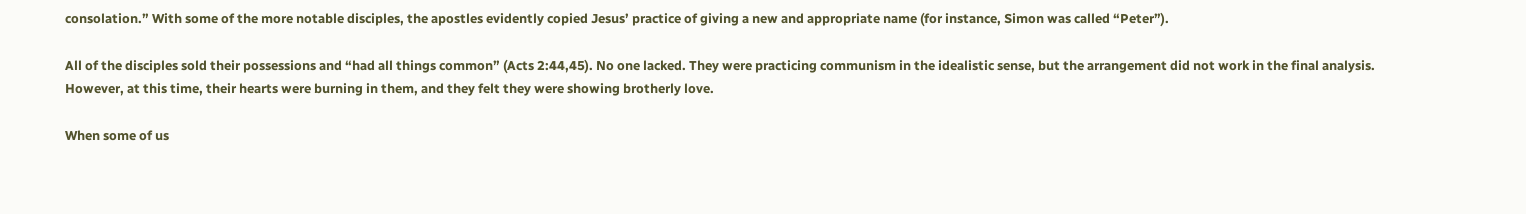consolation.” With some of the more notable disciples, the apostles evidently copied Jesus’ practice of giving a new and appropriate name (for instance, Simon was called “Peter”).

All of the disciples sold their possessions and “had all things common” (Acts 2:44,45). No one lacked. They were practicing communism in the idealistic sense, but the arrangement did not work in the final analysis. However, at this time, their hearts were burning in them, and they felt they were showing brotherly love.

When some of us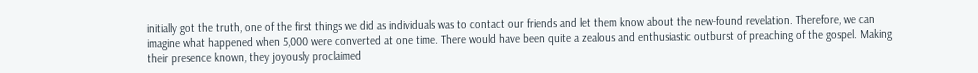initially got the truth, one of the first things we did as individuals was to contact our friends and let them know about the new-found revelation. Therefore, we can imagine what happened when 5,000 were converted at one time. There would have been quite a zealous and enthusiastic outburst of preaching of the gospel. Making their presence known, they joyously proclaimed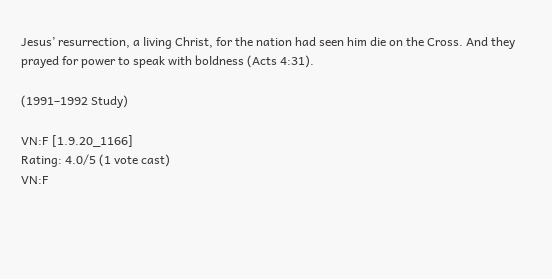Jesus’ resurrection, a living Christ, for the nation had seen him die on the Cross. And they prayed for power to speak with boldness (Acts 4:31).

(1991–1992 Study)

VN:F [1.9.20_1166]
Rating: 4.0/5 (1 vote cast)
VN:F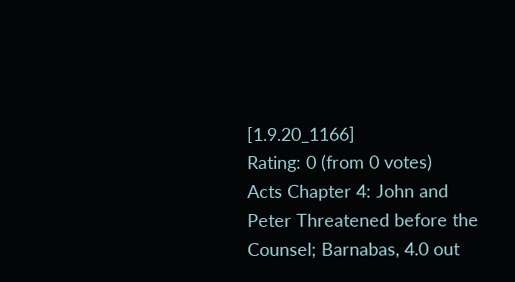[1.9.20_1166]
Rating: 0 (from 0 votes)
Acts Chapter 4: John and Peter Threatened before the Counsel; Barnabas, 4.0 out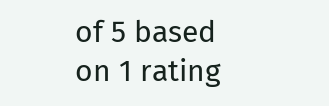of 5 based on 1 rating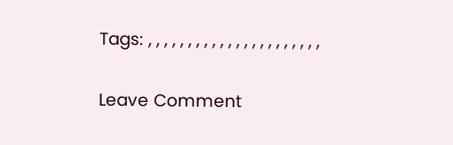Tags: , , , , , , , , , , , , , , , , , , , , , ,

Leave Comment